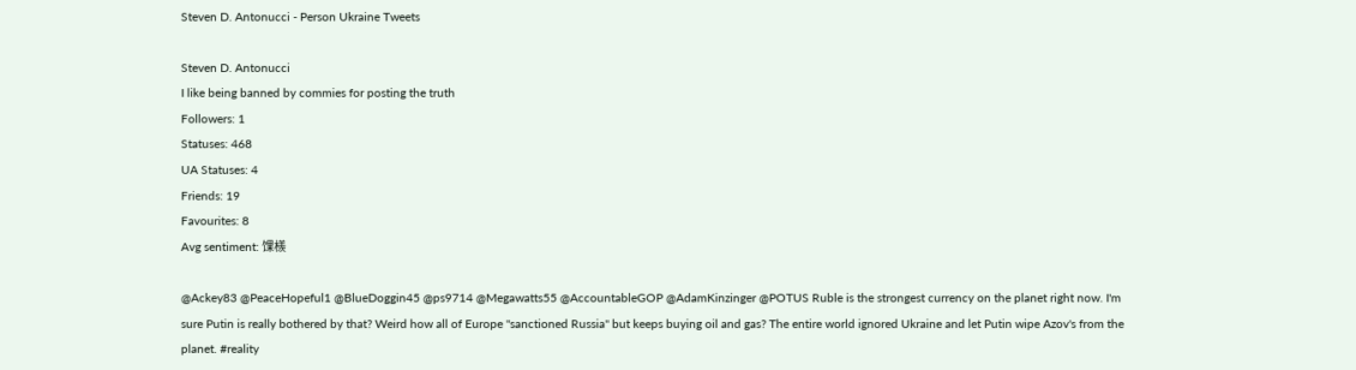Steven D. Antonucci - Person Ukraine Tweets

Steven D. Antonucci
I like being banned by commies for posting the truth
Followers: 1
Statuses: 468
UA Statuses: 4
Friends: 19
Favourites: 8
Avg sentiment: 馃檨

@Ackey83 @PeaceHopeful1 @BlueDoggin45 @ps9714 @Megawatts55 @AccountableGOP @AdamKinzinger @POTUS Ruble is the strongest currency on the planet right now. I'm sure Putin is really bothered by that? Weird how all of Europe "sanctioned Russia" but keeps buying oil and gas? The entire world ignored Ukraine and let Putin wipe Azov's from the planet. #reality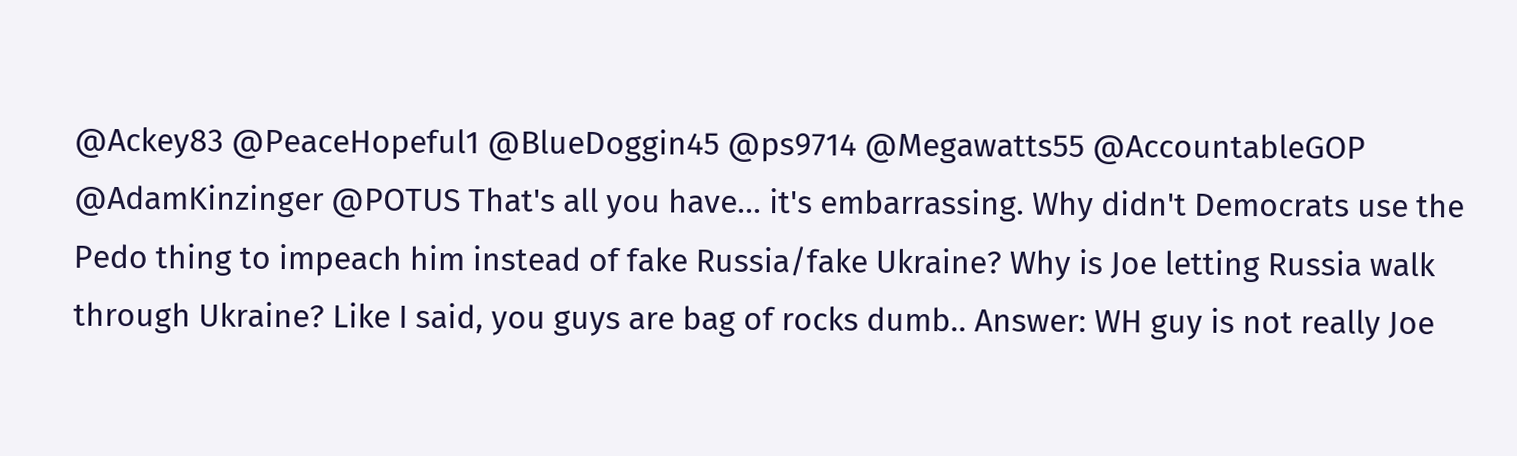@Ackey83 @PeaceHopeful1 @BlueDoggin45 @ps9714 @Megawatts55 @AccountableGOP @AdamKinzinger @POTUS That's all you have... it's embarrassing. Why didn't Democrats use the Pedo thing to impeach him instead of fake Russia/fake Ukraine? Why is Joe letting Russia walk through Ukraine? Like I said, you guys are bag of rocks dumb.. Answer: WH guy is not really Joe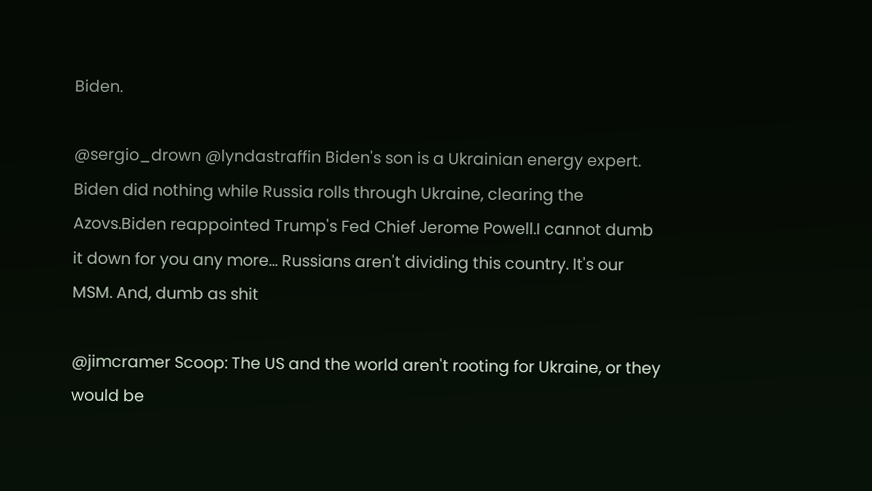Biden.

@sergio_drown @lyndastraffin Biden's son is a Ukrainian energy expert. Biden did nothing while Russia rolls through Ukraine, clearing the Azovs.Biden reappointed Trump's Fed Chief Jerome Powell.I cannot dumb it down for you any more... Russians aren't dividing this country. It's our MSM. And, dumb as shit

@jimcramer Scoop: The US and the world aren't rooting for Ukraine, or they would be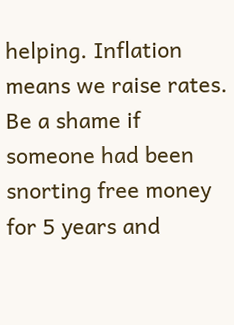helping. Inflation means we raise rates. Be a shame if someone had been snorting free money for 5 years and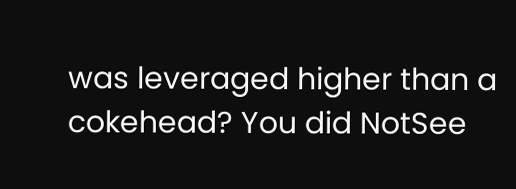was leveraged higher than a cokehead? You did NotSee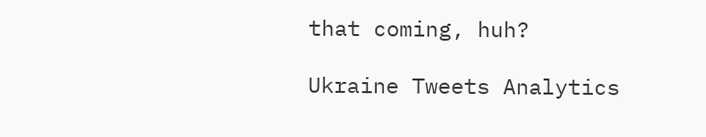that coming, huh?

Ukraine Tweets Analytics